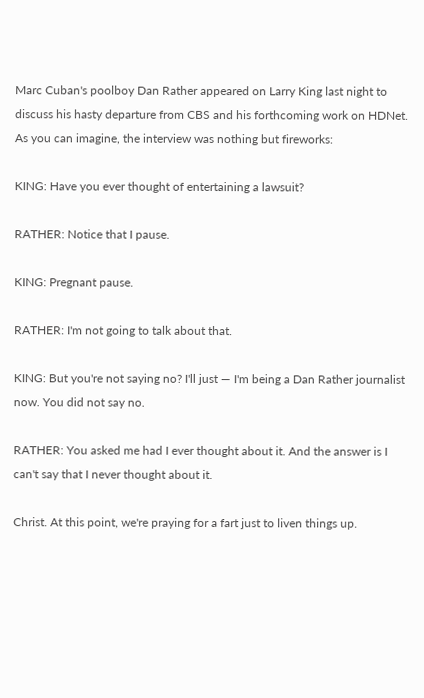Marc Cuban's poolboy Dan Rather appeared on Larry King last night to discuss his hasty departure from CBS and his forthcoming work on HDNet. As you can imagine, the interview was nothing but fireworks:

KING: Have you ever thought of entertaining a lawsuit?

RATHER: Notice that I pause.

KING: Pregnant pause.

RATHER: I'm not going to talk about that.

KING: But you're not saying no? I'll just — I'm being a Dan Rather journalist now. You did not say no.

RATHER: You asked me had I ever thought about it. And the answer is I can't say that I never thought about it.

Christ. At this point, we're praying for a fart just to liven things up.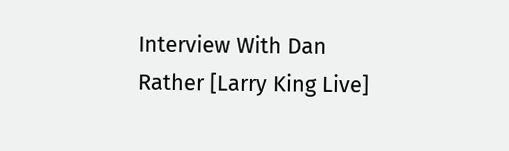Interview With Dan Rather [Larry King Live]